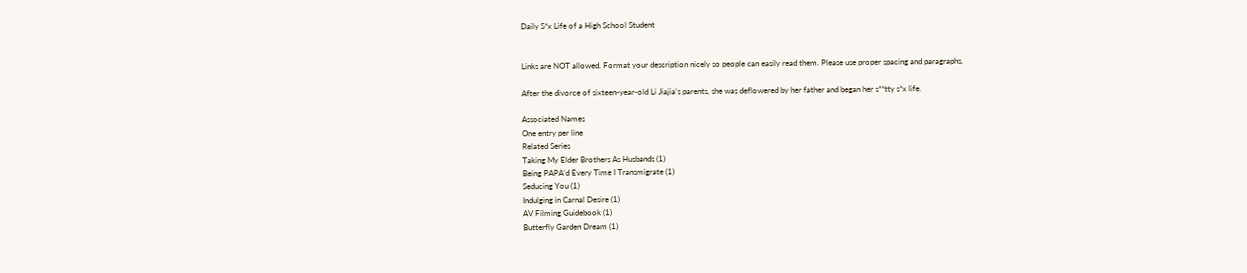Daily S*x Life of a High School Student


Links are NOT allowed. Format your description nicely so people can easily read them. Please use proper spacing and paragraphs.

After the divorce of sixteen-year-old Li Jiajia’s parents, she was deflowered by her father and began her s**tty s*x life.

Associated Names
One entry per line
Related Series
Taking My Elder Brothers As Husbands (1)
Being PAPA’d Every Time I Transmigrate (1)
Seducing You (1)
Indulging in Carnal Desire (1)
AV Filming Guidebook (1)
Butterfly Garden Dream (1)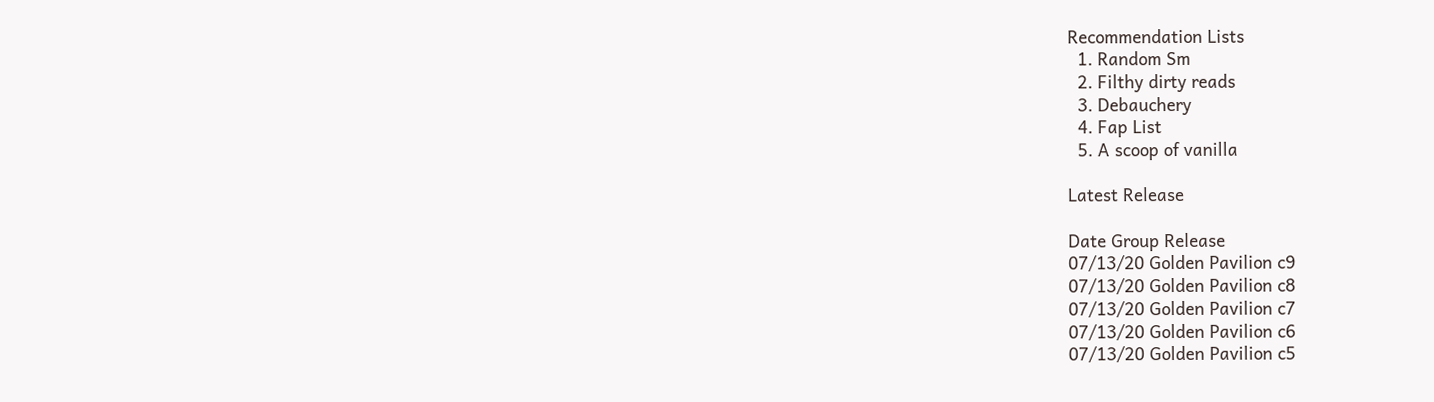Recommendation Lists
  1. Random Sm
  2. Filthy dirty reads
  3. Debauchery
  4. Fap List
  5. A scoop of vanilla

Latest Release

Date Group Release
07/13/20 Golden Pavilion c9
07/13/20 Golden Pavilion c8
07/13/20 Golden Pavilion c7
07/13/20 Golden Pavilion c6
07/13/20 Golden Pavilion c5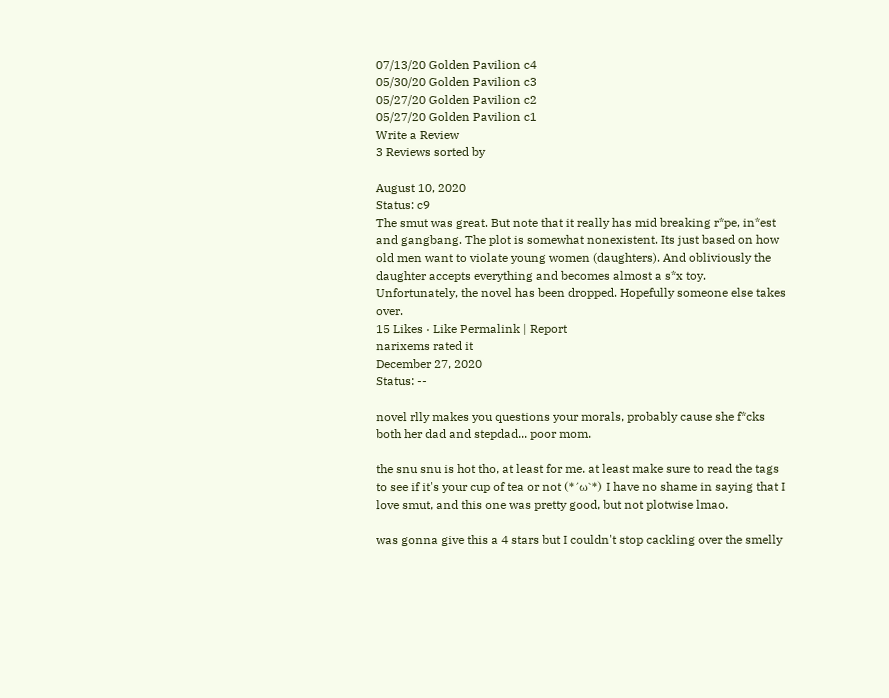07/13/20 Golden Pavilion c4
05/30/20 Golden Pavilion c3
05/27/20 Golden Pavilion c2
05/27/20 Golden Pavilion c1
Write a Review
3 Reviews sorted by

August 10, 2020
Status: c9
The smut was great. But note that it really has mid breaking r*pe, in*est and gangbang. The plot is somewhat nonexistent. Its just based on how old men want to violate young women (daughters). And obliviously the daughter accepts everything and becomes almost a s*x toy. Unfortunately, the novel has been dropped. Hopefully someone else takes over.
15 Likes · Like Permalink | Report
narixems rated it
December 27, 2020
Status: --

novel rlly makes you questions your morals, probably cause she f*cks both her dad and stepdad... poor mom.

the snu snu is hot tho, at least for me. at least make sure to read the tags to see if it's your cup of tea or not (*´ω`*) I have no shame in saying that I love smut, and this one was pretty good, but not plotwise lmao.

was gonna give this a 4 stars but I couldn't stop cackling over the smelly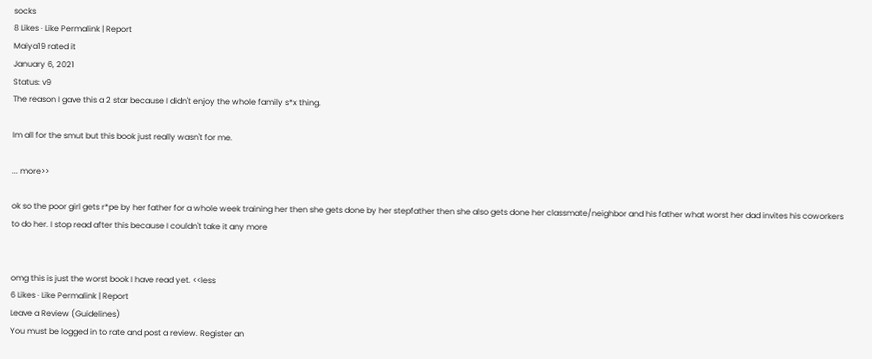socks
8 Likes · Like Permalink | Report
Maiya19 rated it
January 6, 2021
Status: v9
The reason I gave this a 2 star because I didn't enjoy the whole family s*x thing.

Im all for the smut but this book just really wasn't for me.

... more>>

ok so the poor girl gets r*pe by her father for a whole week training her then she gets done by her stepfather then she also gets done her classmate/neighbor and his father what worst her dad invites his coworkers to do her. I stop read after this because I couldn't take it any more


omg this is just the worst book I have read yet. <<less
6 Likes · Like Permalink | Report
Leave a Review (Guidelines)
You must be logged in to rate and post a review. Register an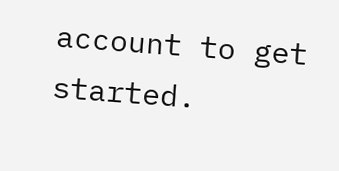account to get started.